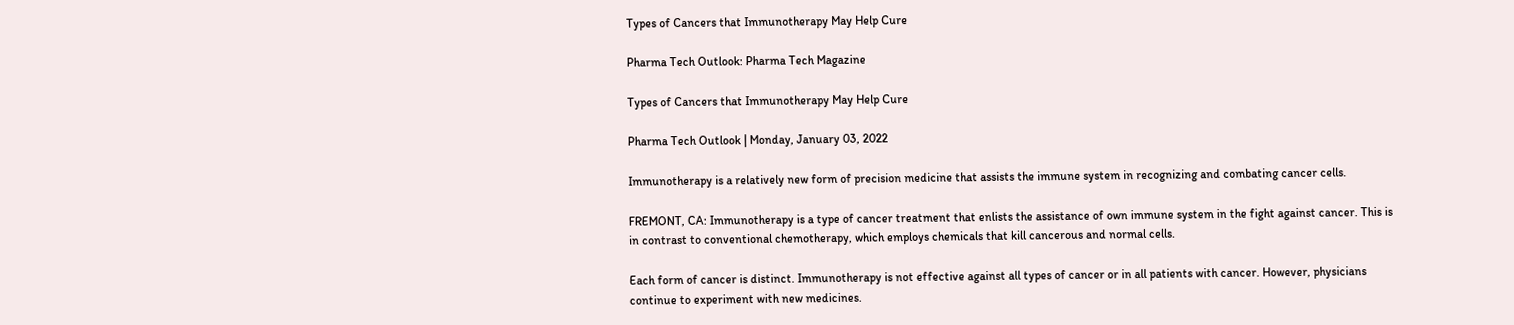Types of Cancers that Immunotherapy May Help Cure

Pharma Tech Outlook: Pharma Tech Magazine

Types of Cancers that Immunotherapy May Help Cure

Pharma Tech Outlook | Monday, January 03, 2022

Immunotherapy is a relatively new form of precision medicine that assists the immune system in recognizing and combating cancer cells.

FREMONT, CA: Immunotherapy is a type of cancer treatment that enlists the assistance of own immune system in the fight against cancer. This is in contrast to conventional chemotherapy, which employs chemicals that kill cancerous and normal cells.

Each form of cancer is distinct. Immunotherapy is not effective against all types of cancer or in all patients with cancer. However, physicians continue to experiment with new medicines.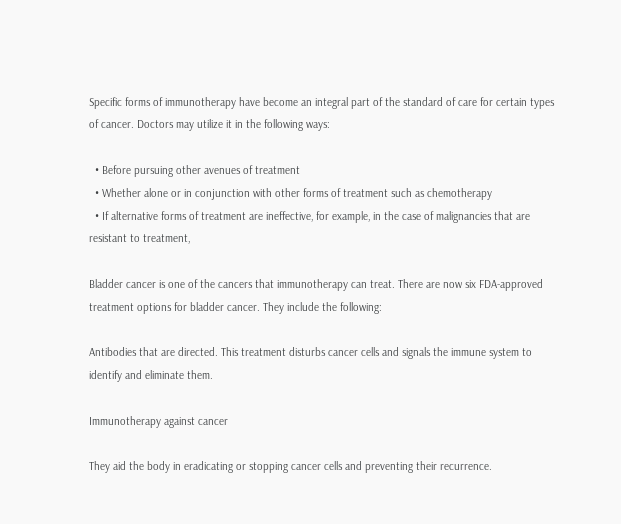Specific forms of immunotherapy have become an integral part of the standard of care for certain types of cancer. Doctors may utilize it in the following ways:

  • Before pursuing other avenues of treatment
  • Whether alone or in conjunction with other forms of treatment such as chemotherapy
  • If alternative forms of treatment are ineffective, for example, in the case of malignancies that are resistant to treatment,

Bladder cancer is one of the cancers that immunotherapy can treat. There are now six FDA-approved treatment options for bladder cancer. They include the following:

Antibodies that are directed. This treatment disturbs cancer cells and signals the immune system to identify and eliminate them.

Immunotherapy against cancer

They aid the body in eradicating or stopping cancer cells and preventing their recurrence.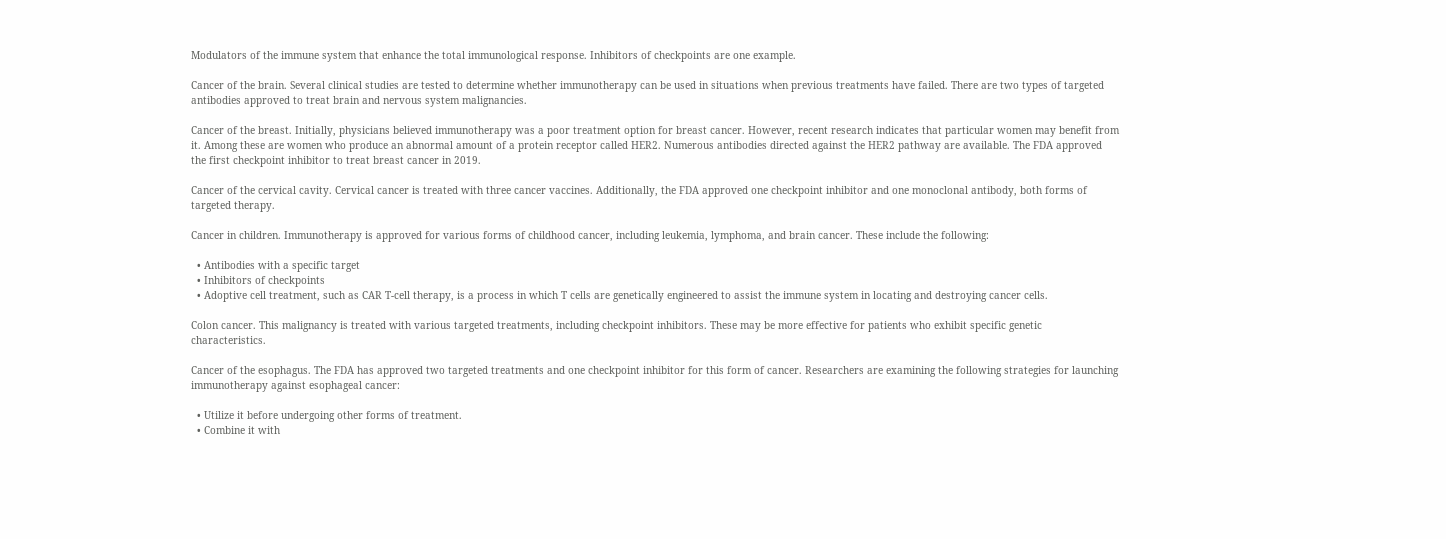Modulators of the immune system that enhance the total immunological response. Inhibitors of checkpoints are one example.

Cancer of the brain. Several clinical studies are tested to determine whether immunotherapy can be used in situations when previous treatments have failed. There are two types of targeted antibodies approved to treat brain and nervous system malignancies.

Cancer of the breast. Initially, physicians believed immunotherapy was a poor treatment option for breast cancer. However, recent research indicates that particular women may benefit from it. Among these are women who produce an abnormal amount of a protein receptor called HER2. Numerous antibodies directed against the HER2 pathway are available. The FDA approved the first checkpoint inhibitor to treat breast cancer in 2019.

Cancer of the cervical cavity. Cervical cancer is treated with three cancer vaccines. Additionally, the FDA approved one checkpoint inhibitor and one monoclonal antibody, both forms of targeted therapy.

Cancer in children. Immunotherapy is approved for various forms of childhood cancer, including leukemia, lymphoma, and brain cancer. These include the following:

  • Antibodies with a specific target
  • Inhibitors of checkpoints
  • Adoptive cell treatment, such as CAR T-cell therapy, is a process in which T cells are genetically engineered to assist the immune system in locating and destroying cancer cells.

Colon cancer. This malignancy is treated with various targeted treatments, including checkpoint inhibitors. These may be more effective for patients who exhibit specific genetic characteristics.

Cancer of the esophagus. The FDA has approved two targeted treatments and one checkpoint inhibitor for this form of cancer. Researchers are examining the following strategies for launching immunotherapy against esophageal cancer:

  • Utilize it before undergoing other forms of treatment.
  • Combine it with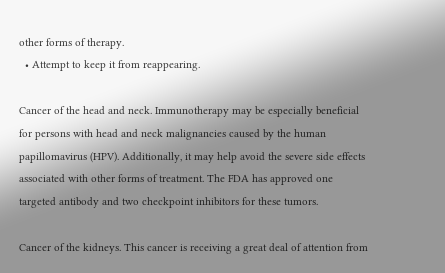other forms of therapy.
  • Attempt to keep it from reappearing.

Cancer of the head and neck. Immunotherapy may be especially beneficial for persons with head and neck malignancies caused by the human papillomavirus (HPV). Additionally, it may help avoid the severe side effects associated with other forms of treatment. The FDA has approved one targeted antibody and two checkpoint inhibitors for these tumors.

Cancer of the kidneys. This cancer is receiving a great deal of attention from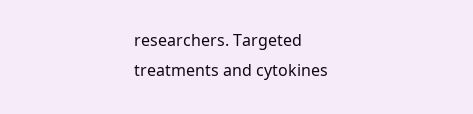researchers. Targeted treatments and cytokines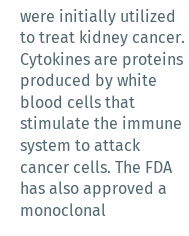were initially utilized to treat kidney cancer. Cytokines are proteins produced by white blood cells that stimulate the immune system to attack cancer cells. The FDA has also approved a monoclonal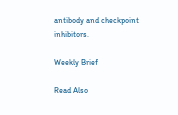antibody and checkpoint inhibitors.

Weekly Brief

Read Also